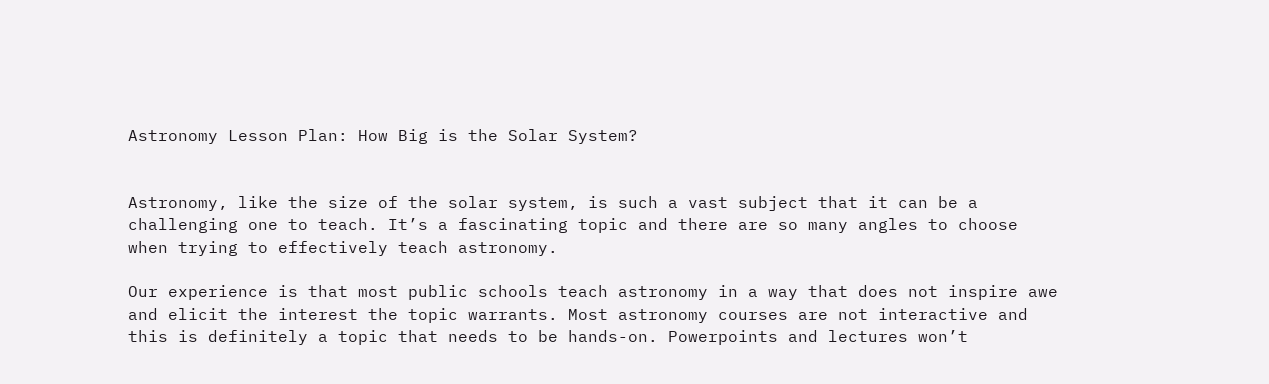Astronomy Lesson Plan: How Big is the Solar System?


Astronomy, like the size of the solar system, is such a vast subject that it can be a challenging one to teach. It’s a fascinating topic and there are so many angles to choose when trying to effectively teach astronomy.

Our experience is that most public schools teach astronomy in a way that does not inspire awe and elicit the interest the topic warrants. Most astronomy courses are not interactive and this is definitely a topic that needs to be hands-on. Powerpoints and lectures won’t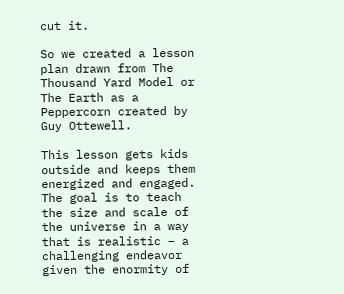cut it.

So we created a lesson plan drawn from The Thousand Yard Model or The Earth as a Peppercorn created by Guy Ottewell.

This lesson gets kids outside and keeps them energized and engaged. The goal is to teach the size and scale of the universe in a way that is realistic – a challenging endeavor given the enormity of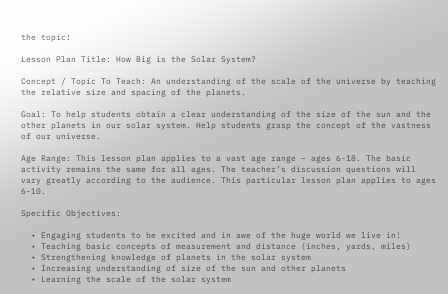the topic!

Lesson Plan Title: How Big is the Solar System?

Concept / Topic To Teach: An understanding of the scale of the universe by teaching the relative size and spacing of the planets.

Goal: To help students obtain a clear understanding of the size of the sun and the other planets in our solar system. Help students grasp the concept of the vastness of our universe.

Age Range: This lesson plan applies to a vast age range – ages 6-18. The basic activity remains the same for all ages. The teacher’s discussion questions will vary greatly according to the audience. This particular lesson plan applies to ages 6-10.

Specific Objectives:

  • Engaging students to be excited and in awe of the huge world we live in!
  • Teaching basic concepts of measurement and distance (inches, yards, miles)
  • Strengthening knowledge of planets in the solar system
  • Increasing understanding of size of the sun and other planets
  • Learning the scale of the solar system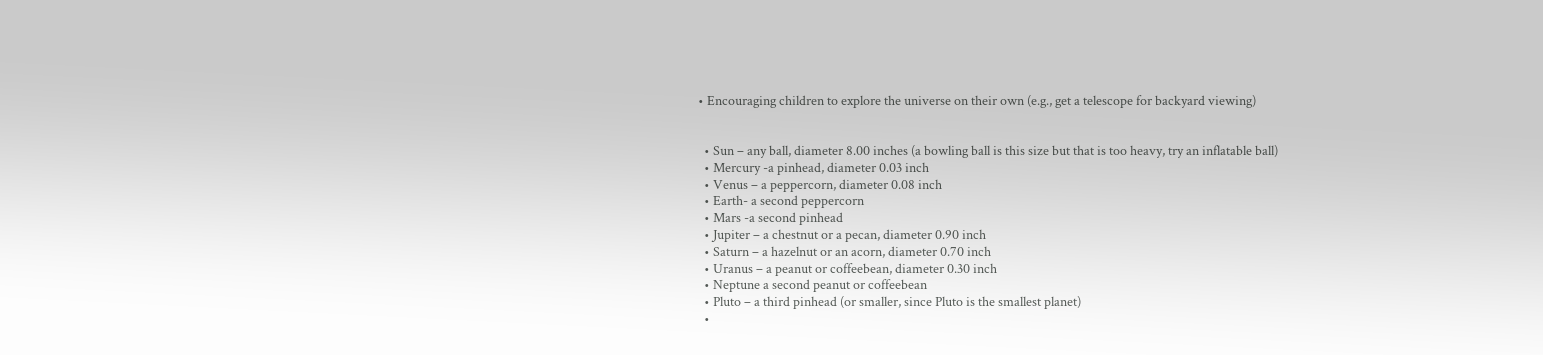• Encouraging children to explore the universe on their own (e.g., get a telescope for backyard viewing)


  • Sun – any ball, diameter 8.00 inches (a bowling ball is this size but that is too heavy, try an inflatable ball)
  • Mercury -a pinhead, diameter 0.03 inch
  • Venus – a peppercorn, diameter 0.08 inch
  • Earth- a second peppercorn
  • Mars -a second pinhead
  • Jupiter – a chestnut or a pecan, diameter 0.90 inch
  • Saturn – a hazelnut or an acorn, diameter 0.70 inch
  • Uranus – a peanut or coffeebean, diameter 0.30 inch
  • Neptune a second peanut or coffeebean
  • Pluto – a third pinhead (or smaller, since Pluto is the smallest planet)
  •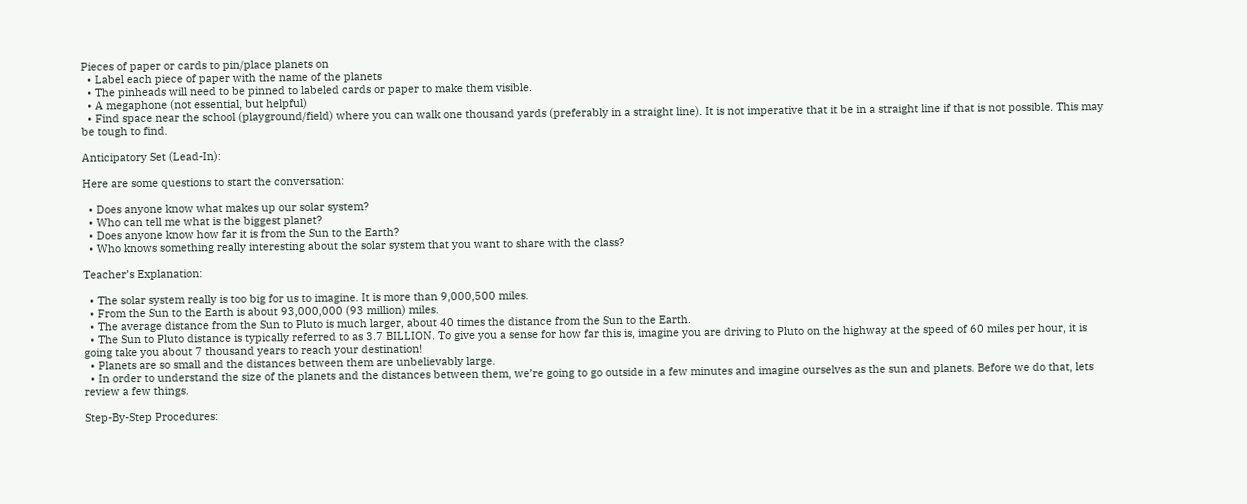Pieces of paper or cards to pin/place planets on
  • Label each piece of paper with the name of the planets
  • The pinheads will need to be pinned to labeled cards or paper to make them visible.
  • A megaphone (not essential, but helpful)
  • Find space near the school (playground/field) where you can walk one thousand yards (preferably in a straight line). It is not imperative that it be in a straight line if that is not possible. This may be tough to find.

Anticipatory Set (Lead-In):

Here are some questions to start the conversation:

  • Does anyone know what makes up our solar system?
  • Who can tell me what is the biggest planet?
  • Does anyone know how far it is from the Sun to the Earth?
  • Who knows something really interesting about the solar system that you want to share with the class?

Teacher’s Explanation:

  • The solar system really is too big for us to imagine. It is more than 9,000,500 miles.
  • From the Sun to the Earth is about 93,000,000 (93 million) miles.
  • The average distance from the Sun to Pluto is much larger, about 40 times the distance from the Sun to the Earth.
  • The Sun to Pluto distance is typically referred to as 3.7 BILLION. To give you a sense for how far this is, imagine you are driving to Pluto on the highway at the speed of 60 miles per hour, it is going take you about 7 thousand years to reach your destination!
  • Planets are so small and the distances between them are unbelievably large.
  • In order to understand the size of the planets and the distances between them, we’re going to go outside in a few minutes and imagine ourselves as the sun and planets. Before we do that, lets review a few things.

Step-By-Step Procedures: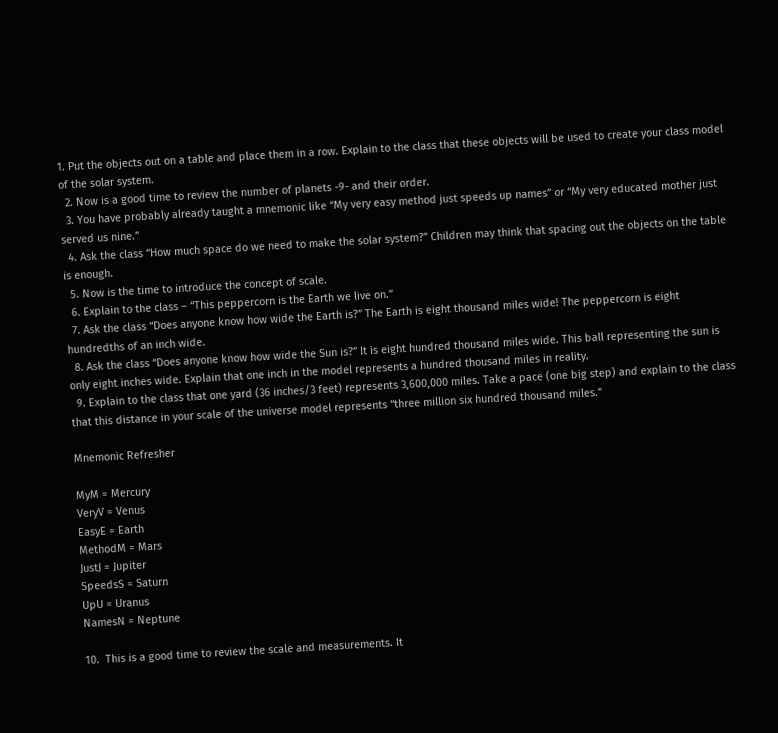1. Put the objects out on a table and place them in a row. Explain to the class that these objects will be used to create your class model of the solar system.
  2. Now is a good time to review the number of planets -9- and their order.
  3. You have probably already taught a mnemonic like “My very easy method just speeds up names” or “My very educated mother just served us nine.”
  4. Ask the class “How much space do we need to make the solar system?” Children may think that spacing out the objects on the table is enough.
  5. Now is the time to introduce the concept of scale.
  6. Explain to the class – “This peppercorn is the Earth we live on.”
  7. Ask the class “Does anyone know how wide the Earth is?” The Earth is eight thousand miles wide! The peppercorn is eight hundredths of an inch wide.
  8. Ask the class “Does anyone know how wide the Sun is?” It is eight hundred thousand miles wide. This ball representing the sun is only eight inches wide. Explain that one inch in the model represents a hundred thousand miles in reality.
  9. Explain to the class that one yard (36 inches/3 feet) represents 3,600,000 miles. Take a pace (one big step) and explain to the class that this distance in your scale of the universe model represents “three million six hundred thousand miles.”

Mnemonic Refresher

MyM = Mercury
VeryV = Venus
EasyE = Earth
MethodM = Mars
JustJ = Jupiter
SpeedsS = Saturn
UpU = Uranus
NamesN = Neptune

10.  This is a good time to review the scale and measurements. It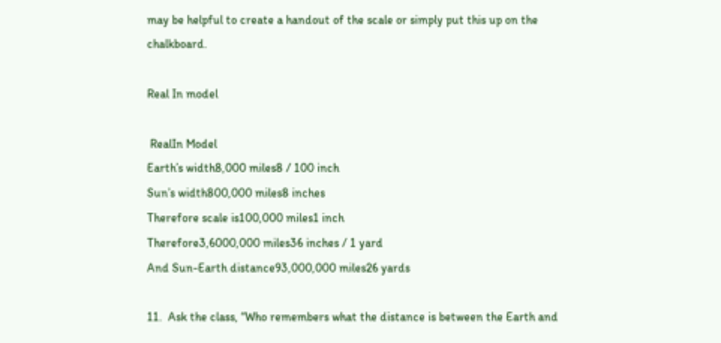may be helpful to create a handout of the scale or simply put this up on the chalkboard.

Real In model

 RealIn Model
Earth’s width8,000 miles8 / 100 inch
Sun’s width800,000 miles8 inches
Therefore scale is100,000 miles1 inch
Therefore3,6000,000 miles36 inches / 1 yard
And Sun-Earth distance93,000,000 miles26 yards

11.  Ask the class, “Who remembers what the distance is between the Earth and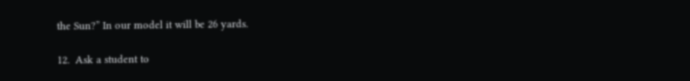the Sun?” In our model it will be 26 yards.

12.  Ask a student to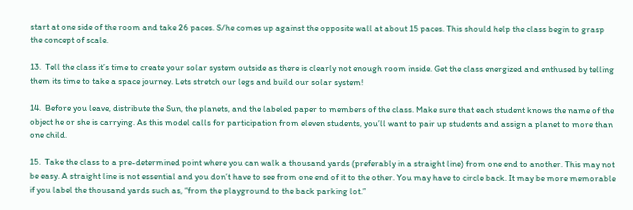start at one side of the room and take 26 paces. S/he comes up against the opposite wall at about 15 paces. This should help the class begin to grasp the concept of scale.

13.  Tell the class it’s time to create your solar system outside as there is clearly not enough room inside. Get the class energized and enthused by telling them its time to take a space journey. Lets stretch our legs and build our solar system!

14.  Before you leave, distribute the Sun, the planets, and the labeled paper to members of the class. Make sure that each student knows the name of the object he or she is carrying. As this model calls for participation from eleven students, you’ll want to pair up students and assign a planet to more than one child.

15.  Take the class to a pre-determined point where you can walk a thousand yards (preferably in a straight line) from one end to another. This may not be easy. A straight line is not essential and you don’t have to see from one end of it to the other. You may have to circle back. It may be more memorable if you label the thousand yards such as, “from the playground to the back parking lot.”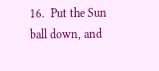16.  Put the Sun ball down, and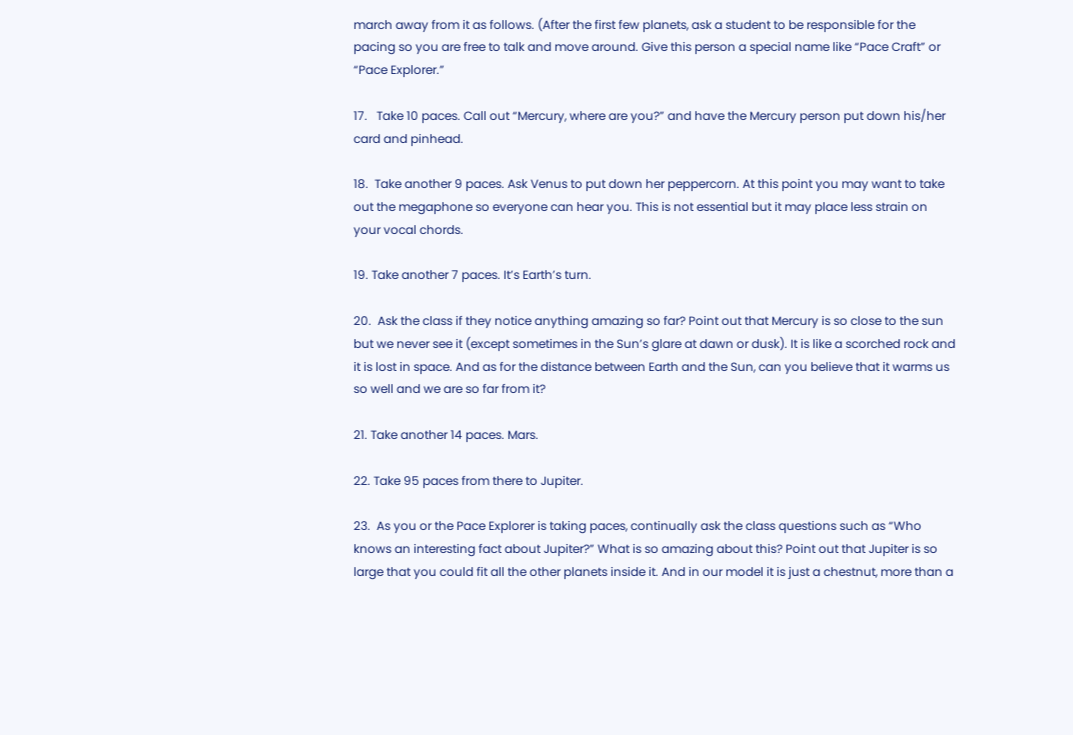march away from it as follows. (After the first few planets, ask a student to be responsible for the pacing so you are free to talk and move around. Give this person a special name like “Pace Craft” or “Pace Explorer.”

17.   Take 10 paces. Call out “Mercury, where are you?” and have the Mercury person put down his/her card and pinhead.

18.  Take another 9 paces. Ask Venus to put down her peppercorn. At this point you may want to take out the megaphone so everyone can hear you. This is not essential but it may place less strain on your vocal chords.

19. Take another 7 paces. It’s Earth’s turn.

20.  Ask the class if they notice anything amazing so far? Point out that Mercury is so close to the sun but we never see it (except sometimes in the Sun’s glare at dawn or dusk). It is like a scorched rock and it is lost in space. And as for the distance between Earth and the Sun, can you believe that it warms us so well and we are so far from it?

21. Take another 14 paces. Mars.

22. Take 95 paces from there to Jupiter.

23.  As you or the Pace Explorer is taking paces, continually ask the class questions such as “Who knows an interesting fact about Jupiter?” What is so amazing about this? Point out that Jupiter is so large that you could fit all the other planets inside it. And in our model it is just a chestnut, more than a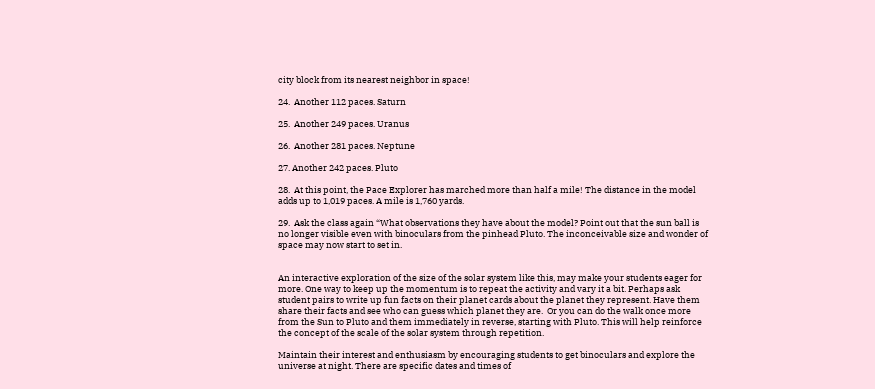city block from its nearest neighbor in space!

24.  Another 112 paces. Saturn

25.  Another 249 paces. Uranus

26.  Another 281 paces. Neptune

27. Another 242 paces. Pluto

28.  At this point, the Pace Explorer has marched more than half a mile! The distance in the model adds up to 1,019 paces. A mile is 1,760 yards.

29.  Ask the class again “What observations they have about the model? Point out that the sun ball is no longer visible even with binoculars from the pinhead Pluto. The inconceivable size and wonder of space may now start to set in.


An interactive exploration of the size of the solar system like this, may make your students eager for more. One way to keep up the momentum is to repeat the activity and vary it a bit. Perhaps ask student pairs to write up fun facts on their planet cards about the planet they represent. Have them share their facts and see who can guess which planet they are.  Or you can do the walk once more from the Sun to Pluto and them immediately in reverse, starting with Pluto. This will help reinforce the concept of the scale of the solar system through repetition.

Maintain their interest and enthusiasm by encouraging students to get binoculars and explore the universe at night. There are specific dates and times of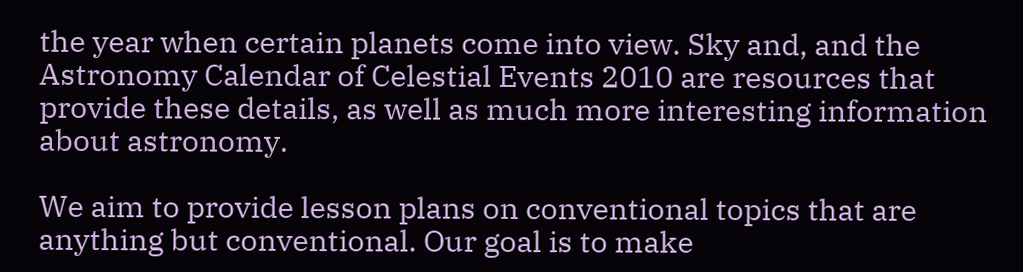the year when certain planets come into view. Sky and, and the Astronomy Calendar of Celestial Events 2010 are resources that provide these details, as well as much more interesting information about astronomy.

We aim to provide lesson plans on conventional topics that are anything but conventional. Our goal is to make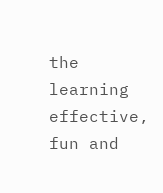the learning effective, fun and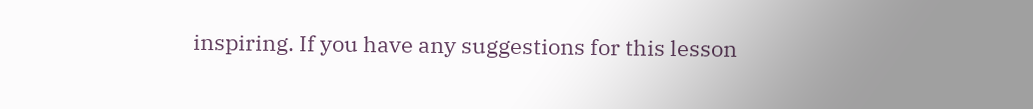inspiring. If you have any suggestions for this lesson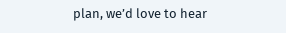plan, we’d love to hear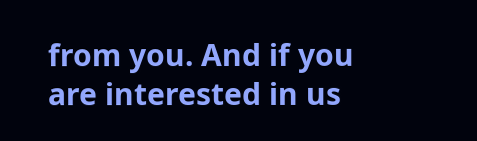from you. And if you are interested in us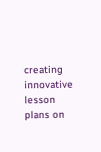creating innovative lesson plans on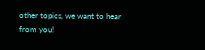other topics, we want to hear from you!